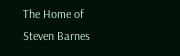The Home of Steven Barnes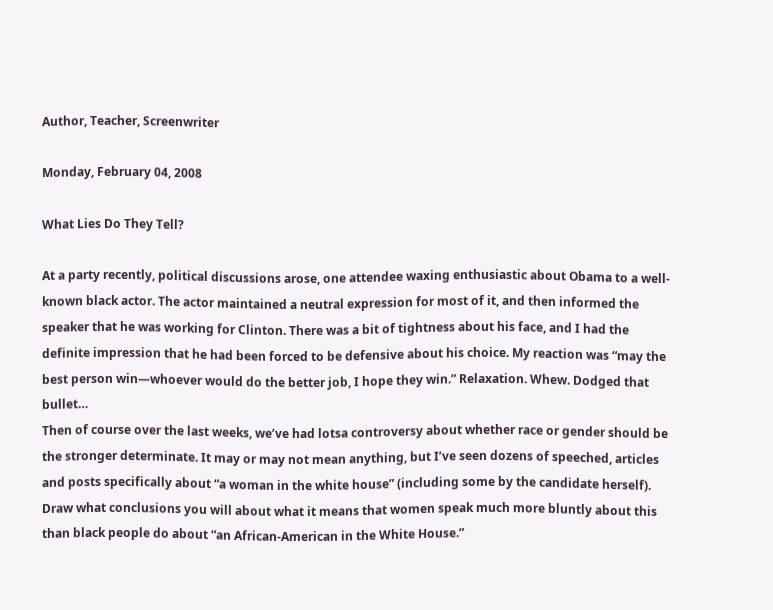Author, Teacher, Screenwriter

Monday, February 04, 2008

What Lies Do They Tell?

At a party recently, political discussions arose, one attendee waxing enthusiastic about Obama to a well-known black actor. The actor maintained a neutral expression for most of it, and then informed the speaker that he was working for Clinton. There was a bit of tightness about his face, and I had the definite impression that he had been forced to be defensive about his choice. My reaction was “may the best person win—whoever would do the better job, I hope they win.” Relaxation. Whew. Dodged that bullet…
Then of course over the last weeks, we’ve had lotsa controversy about whether race or gender should be the stronger determinate. It may or may not mean anything, but I’ve seen dozens of speeched, articles and posts specifically about “a woman in the white house” (including some by the candidate herself). Draw what conclusions you will about what it means that women speak much more bluntly about this than black people do about “an African-American in the White House.”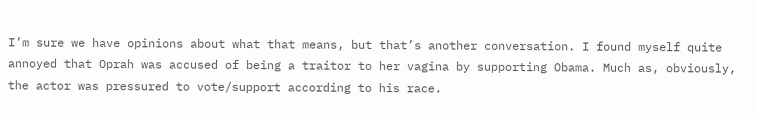I’m sure we have opinions about what that means, but that’s another conversation. I found myself quite annoyed that Oprah was accused of being a traitor to her vagina by supporting Obama. Much as, obviously, the actor was pressured to vote/support according to his race.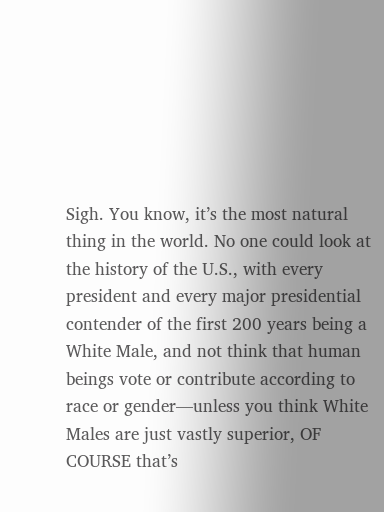Sigh. You know, it’s the most natural thing in the world. No one could look at the history of the U.S., with every president and every major presidential contender of the first 200 years being a White Male, and not think that human beings vote or contribute according to race or gender—unless you think White Males are just vastly superior, OF COURSE that’s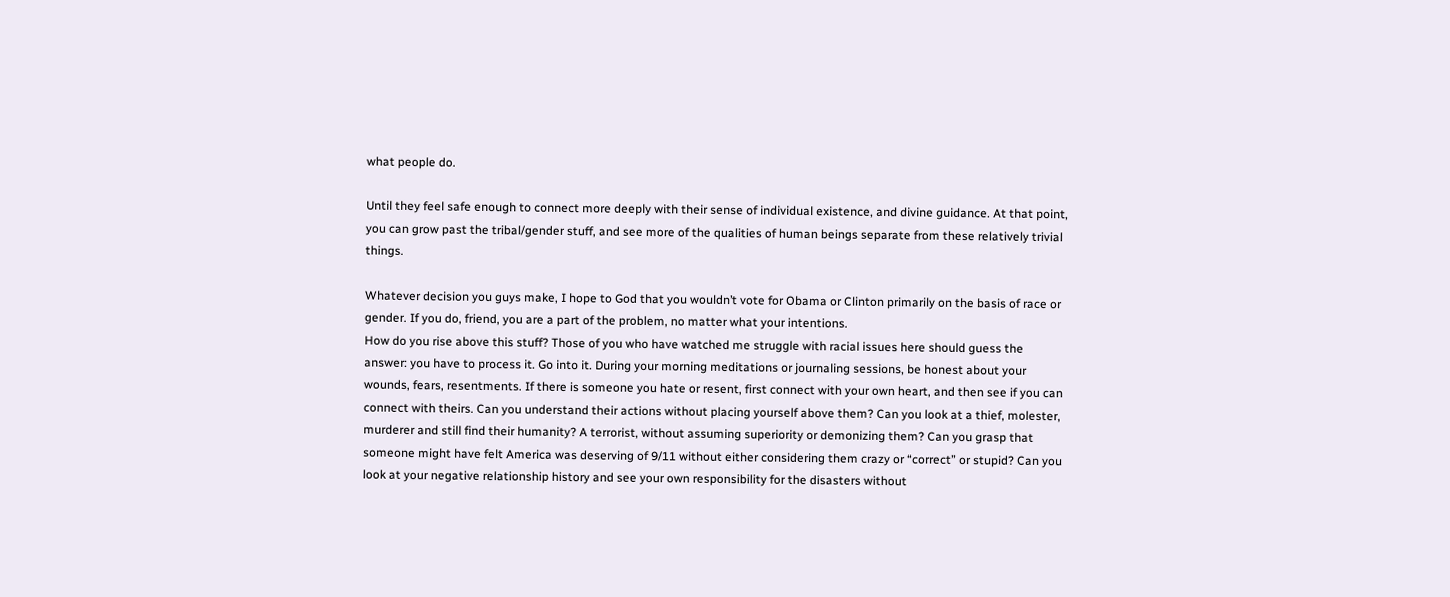what people do.

Until they feel safe enough to connect more deeply with their sense of individual existence, and divine guidance. At that point, you can grow past the tribal/gender stuff, and see more of the qualities of human beings separate from these relatively trivial things.

Whatever decision you guys make, I hope to God that you wouldn’t vote for Obama or Clinton primarily on the basis of race or gender. If you do, friend, you are a part of the problem, no matter what your intentions.
How do you rise above this stuff? Those of you who have watched me struggle with racial issues here should guess the answer: you have to process it. Go into it. During your morning meditations or journaling sessions, be honest about your wounds, fears, resentments. If there is someone you hate or resent, first connect with your own heart, and then see if you can connect with theirs. Can you understand their actions without placing yourself above them? Can you look at a thief, molester, murderer and still find their humanity? A terrorist, without assuming superiority or demonizing them? Can you grasp that someone might have felt America was deserving of 9/11 without either considering them crazy or “correct” or stupid? Can you look at your negative relationship history and see your own responsibility for the disasters without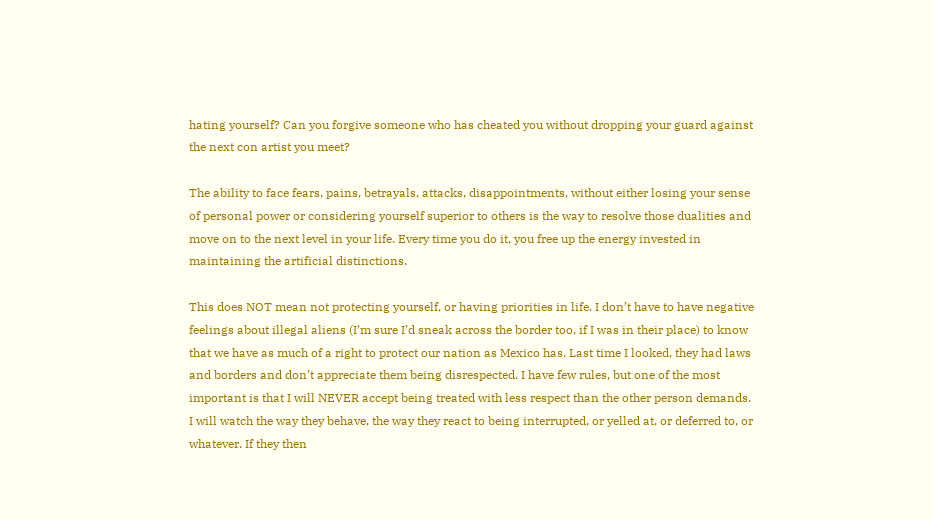hating yourself? Can you forgive someone who has cheated you without dropping your guard against the next con artist you meet?

The ability to face fears, pains, betrayals, attacks, disappointments, without either losing your sense of personal power or considering yourself superior to others is the way to resolve those dualities and move on to the next level in your life. Every time you do it, you free up the energy invested in maintaining the artificial distinctions.

This does NOT mean not protecting yourself, or having priorities in life. I don’t have to have negative feelings about illegal aliens (I’m sure I’d sneak across the border too, if I was in their place) to know that we have as much of a right to protect our nation as Mexico has. Last time I looked, they had laws and borders and don’t appreciate them being disrespected. I have few rules, but one of the most important is that I will NEVER accept being treated with less respect than the other person demands. I will watch the way they behave, the way they react to being interrupted, or yelled at, or deferred to, or whatever. If they then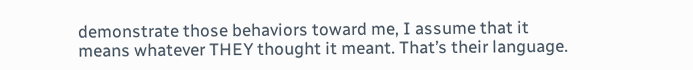demonstrate those behaviors toward me, I assume that it means whatever THEY thought it meant. That’s their language.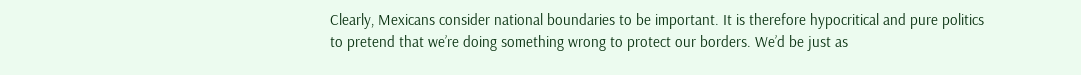Clearly, Mexicans consider national boundaries to be important. It is therefore hypocritical and pure politics to pretend that we’re doing something wrong to protect our borders. We’d be just as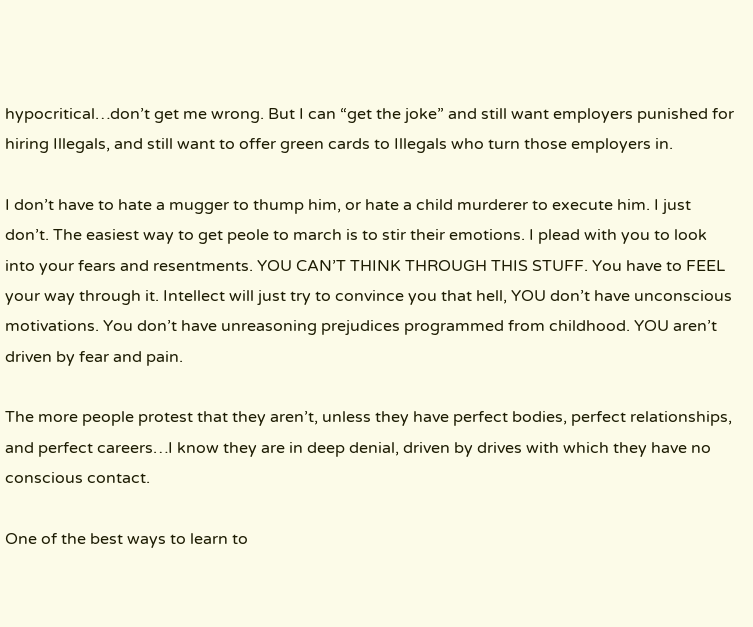hypocritical…don’t get me wrong. But I can “get the joke” and still want employers punished for hiring Illegals, and still want to offer green cards to Illegals who turn those employers in.

I don’t have to hate a mugger to thump him, or hate a child murderer to execute him. I just don’t. The easiest way to get peole to march is to stir their emotions. I plead with you to look into your fears and resentments. YOU CAN’T THINK THROUGH THIS STUFF. You have to FEEL your way through it. Intellect will just try to convince you that hell, YOU don’t have unconscious motivations. You don’t have unreasoning prejudices programmed from childhood. YOU aren’t driven by fear and pain.

The more people protest that they aren’t, unless they have perfect bodies, perfect relationships, and perfect careers…I know they are in deep denial, driven by drives with which they have no conscious contact.

One of the best ways to learn to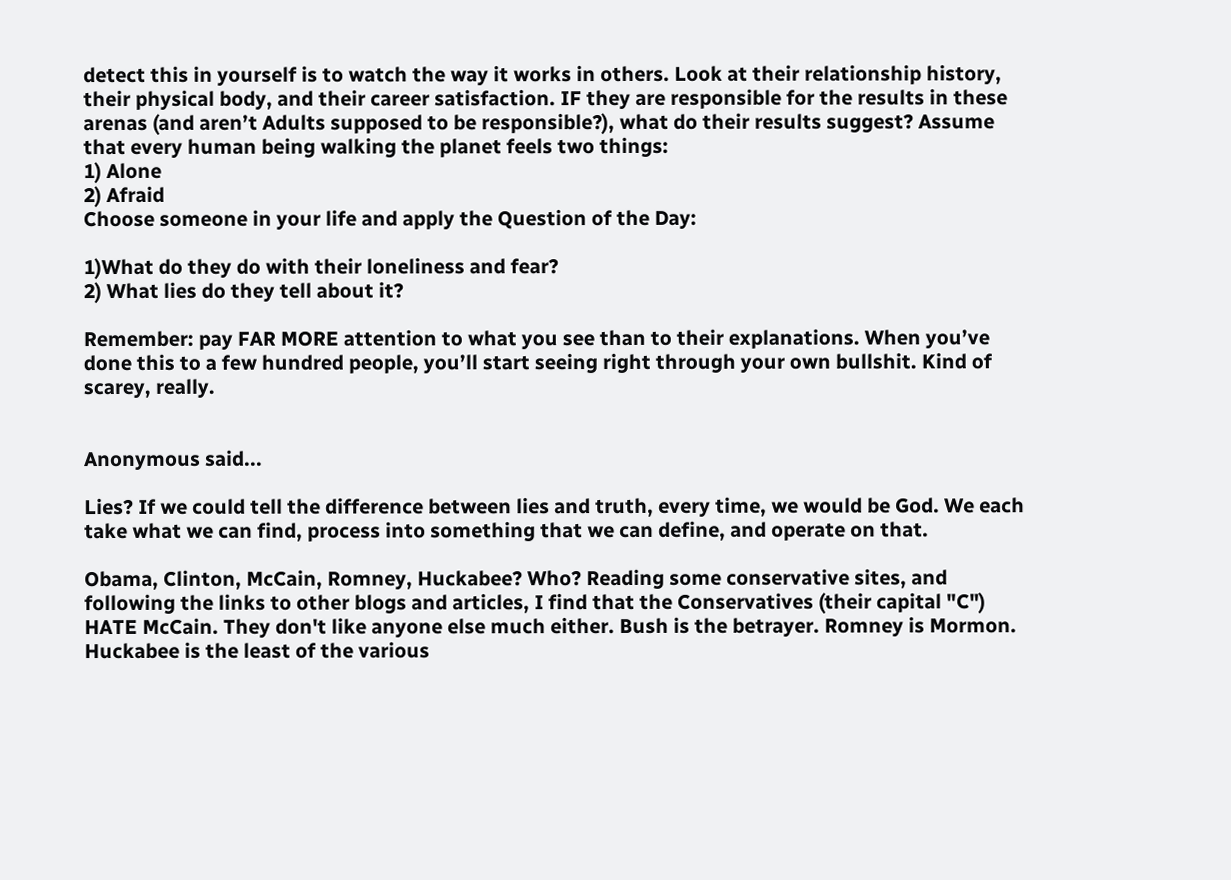detect this in yourself is to watch the way it works in others. Look at their relationship history, their physical body, and their career satisfaction. IF they are responsible for the results in these arenas (and aren’t Adults supposed to be responsible?), what do their results suggest? Assume that every human being walking the planet feels two things:
1) Alone
2) Afraid
Choose someone in your life and apply the Question of the Day:

1)What do they do with their loneliness and fear?
2) What lies do they tell about it?

Remember: pay FAR MORE attention to what you see than to their explanations. When you’ve done this to a few hundred people, you’ll start seeing right through your own bullshit. Kind of scarey, really.


Anonymous said...

Lies? If we could tell the difference between lies and truth, every time, we would be God. We each take what we can find, process into something that we can define, and operate on that.

Obama, Clinton, McCain, Romney, Huckabee? Who? Reading some conservative sites, and following the links to other blogs and articles, I find that the Conservatives (their capital "C") HATE McCain. They don't like anyone else much either. Bush is the betrayer. Romney is Mormon. Huckabee is the least of the various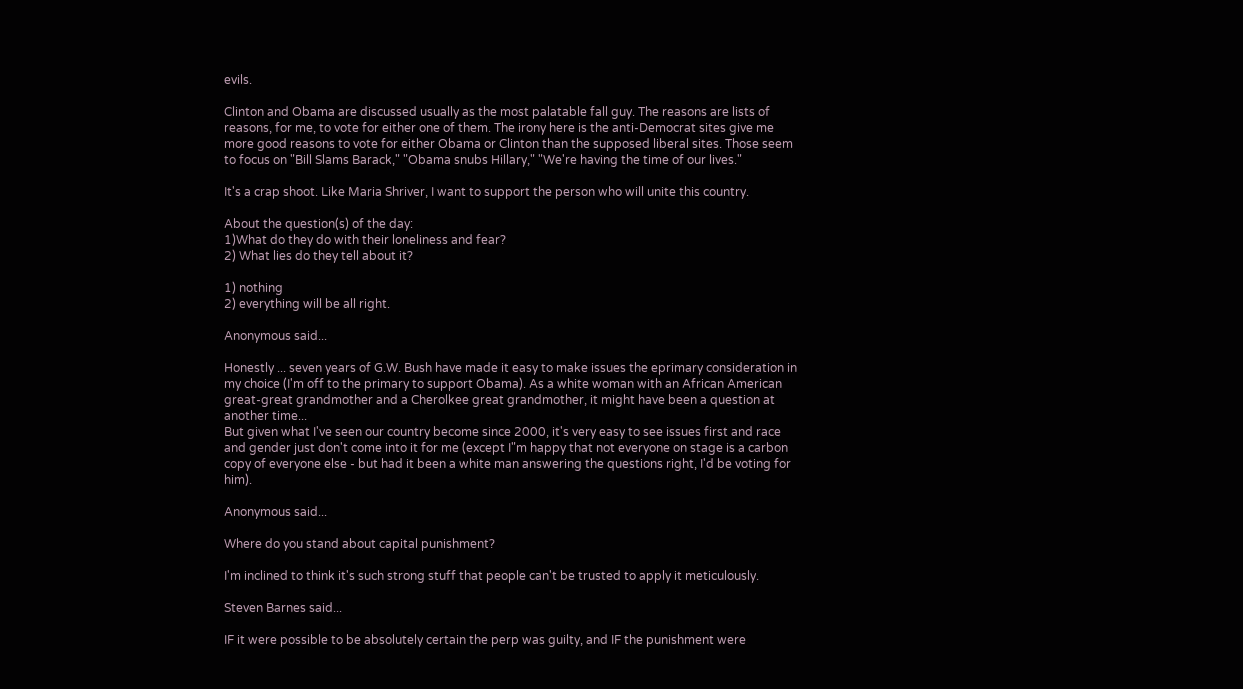evils.

Clinton and Obama are discussed usually as the most palatable fall guy. The reasons are lists of reasons, for me, to vote for either one of them. The irony here is the anti-Democrat sites give me more good reasons to vote for either Obama or Clinton than the supposed liberal sites. Those seem to focus on "Bill Slams Barack," "Obama snubs Hillary," "We're having the time of our lives."

It's a crap shoot. Like Maria Shriver, I want to support the person who will unite this country.

About the question(s) of the day:
1)What do they do with their loneliness and fear?
2) What lies do they tell about it?

1) nothing
2) everything will be all right.

Anonymous said...

Honestly ... seven years of G.W. Bush have made it easy to make issues the eprimary consideration in my choice (I'm off to the primary to support Obama). As a white woman with an African American great-great grandmother and a Cherolkee great grandmother, it might have been a question at another time...
But given what I've seen our country become since 2000, it's very easy to see issues first and race and gender just don't come into it for me (except I"m happy that not everyone on stage is a carbon copy of everyone else - but had it been a white man answering the questions right, I'd be voting for him).

Anonymous said...

Where do you stand about capital punishment?

I'm inclined to think it's such strong stuff that people can't be trusted to apply it meticulously.

Steven Barnes said...

IF it were possible to be absolutely certain the perp was guilty, and IF the punishment were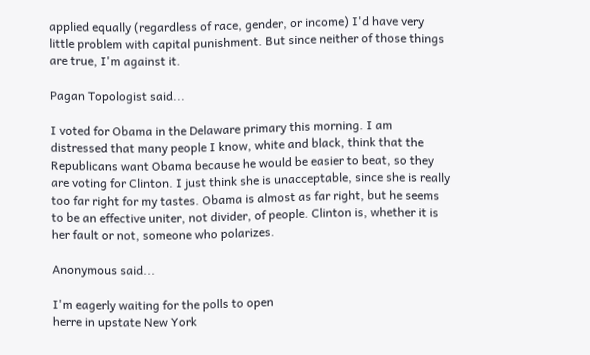applied equally (regardless of race, gender, or income) I'd have very little problem with capital punishment. But since neither of those things are true, I'm against it.

Pagan Topologist said...

I voted for Obama in the Delaware primary this morning. I am distressed that many people I know, white and black, think that the Republicans want Obama because he would be easier to beat, so they are voting for Clinton. I just think she is unacceptable, since she is really too far right for my tastes. Obama is almost as far right, but he seems to be an effective uniter, not divider, of people. Clinton is, whether it is her fault or not, someone who polarizes.

Anonymous said...

I'm eagerly waiting for the polls to open
herre in upstate New York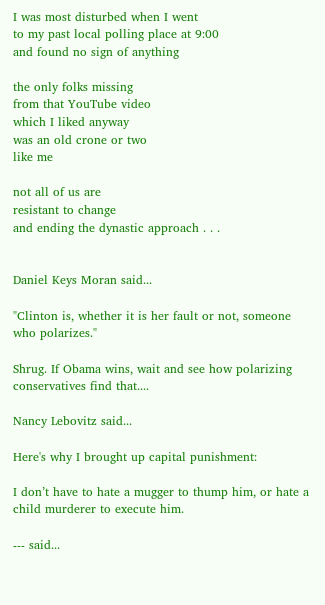I was most disturbed when I went
to my past local polling place at 9:00
and found no sign of anything

the only folks missing
from that YouTube video
which I liked anyway
was an old crone or two
like me

not all of us are
resistant to change
and ending the dynastic approach . . .


Daniel Keys Moran said...

"Clinton is, whether it is her fault or not, someone who polarizes."

Shrug. If Obama wins, wait and see how polarizing conservatives find that....

Nancy Lebovitz said...

Here's why I brought up capital punishment:

I don’t have to hate a mugger to thump him, or hate a child murderer to execute him.

--- said...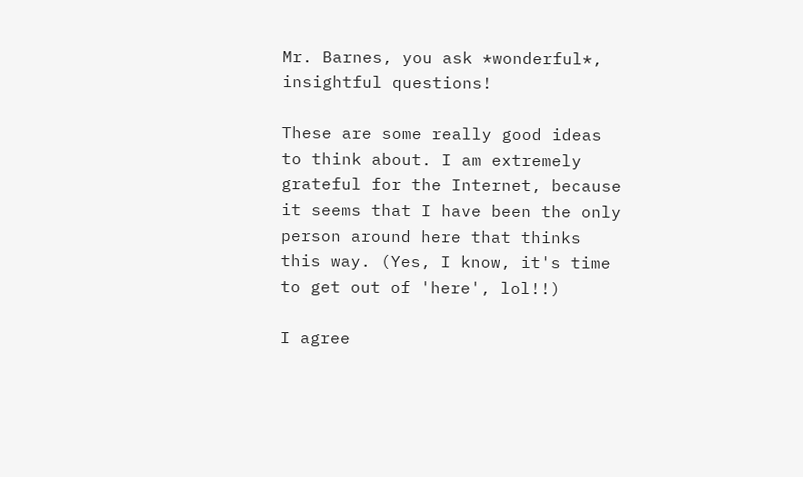Mr. Barnes, you ask *wonderful*, insightful questions!

These are some really good ideas to think about. I am extremely grateful for the Internet, because it seems that I have been the only person around here that thinks this way. (Yes, I know, it's time to get out of 'here', lol!!)

I agree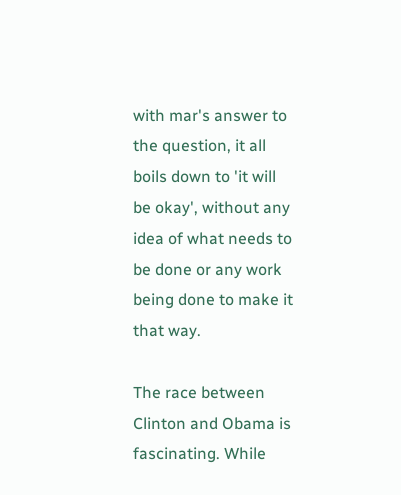with mar's answer to the question, it all boils down to 'it will be okay', without any idea of what needs to be done or any work being done to make it that way.

The race between Clinton and Obama is fascinating. While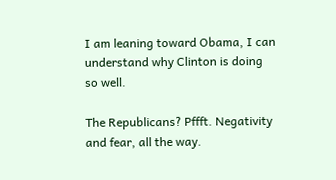I am leaning toward Obama, I can understand why Clinton is doing so well.

The Republicans? Pffft. Negativity and fear, all the way.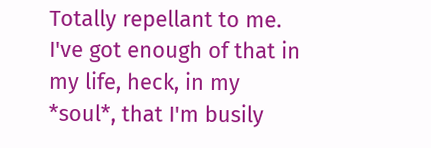Totally repellant to me. I've got enough of that in my life, heck, in my *soul*, that I'm busily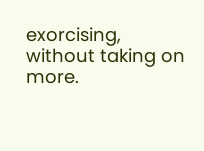exorcising, without taking on more.